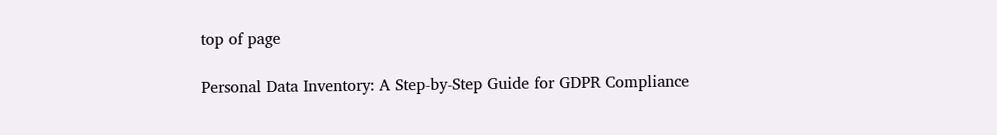top of page

Personal Data Inventory: A Step-by-Step Guide for GDPR Compliance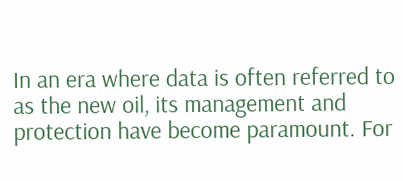In an era where data is often referred to as the new oil, its management and protection have become paramount. For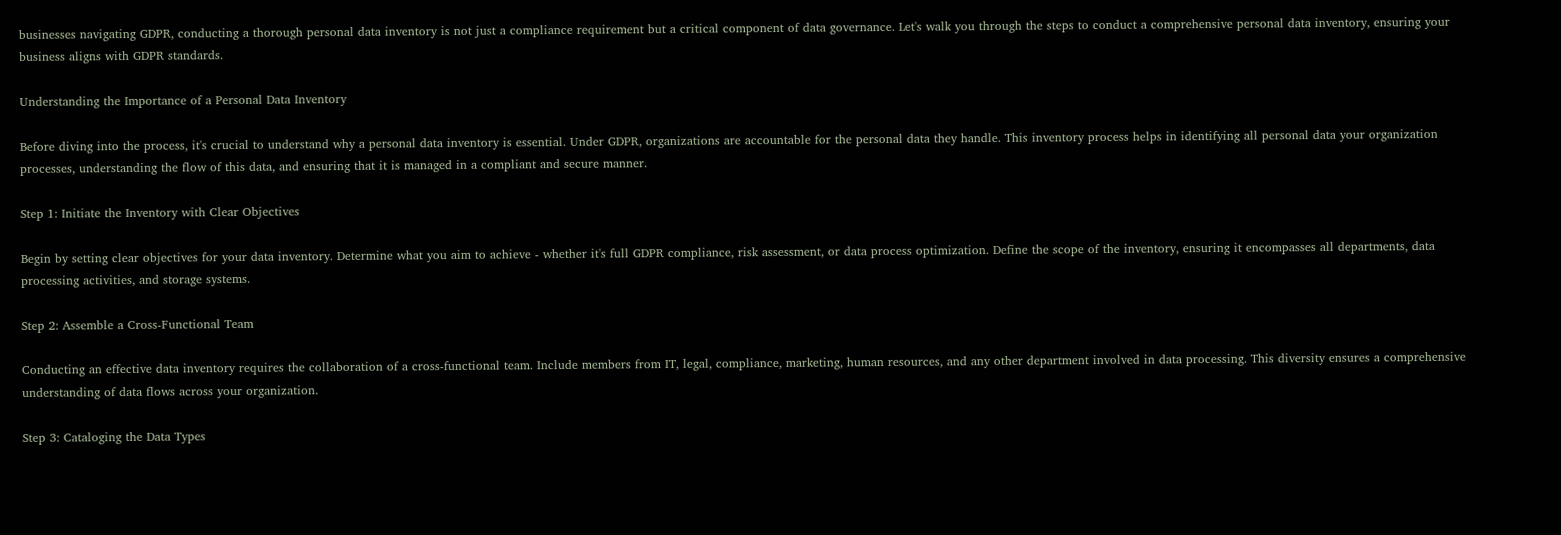businesses navigating GDPR, conducting a thorough personal data inventory is not just a compliance requirement but a critical component of data governance. Let's walk you through the steps to conduct a comprehensive personal data inventory, ensuring your business aligns with GDPR standards.

Understanding the Importance of a Personal Data Inventory

Before diving into the process, it's crucial to understand why a personal data inventory is essential. Under GDPR, organizations are accountable for the personal data they handle. This inventory process helps in identifying all personal data your organization processes, understanding the flow of this data, and ensuring that it is managed in a compliant and secure manner.

Step 1: Initiate the Inventory with Clear Objectives

Begin by setting clear objectives for your data inventory. Determine what you aim to achieve - whether it's full GDPR compliance, risk assessment, or data process optimization. Define the scope of the inventory, ensuring it encompasses all departments, data processing activities, and storage systems.

Step 2: Assemble a Cross-Functional Team

Conducting an effective data inventory requires the collaboration of a cross-functional team. Include members from IT, legal, compliance, marketing, human resources, and any other department involved in data processing. This diversity ensures a comprehensive understanding of data flows across your organization.

Step 3: Cataloging the Data Types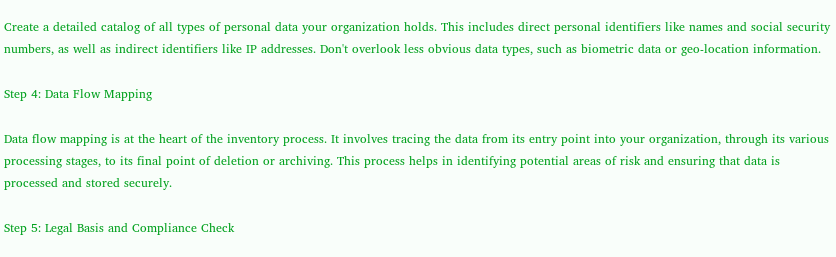Create a detailed catalog of all types of personal data your organization holds. This includes direct personal identifiers like names and social security numbers, as well as indirect identifiers like IP addresses. Don't overlook less obvious data types, such as biometric data or geo-location information.

Step 4: Data Flow Mapping

Data flow mapping is at the heart of the inventory process. It involves tracing the data from its entry point into your organization, through its various processing stages, to its final point of deletion or archiving. This process helps in identifying potential areas of risk and ensuring that data is processed and stored securely.

Step 5: Legal Basis and Compliance Check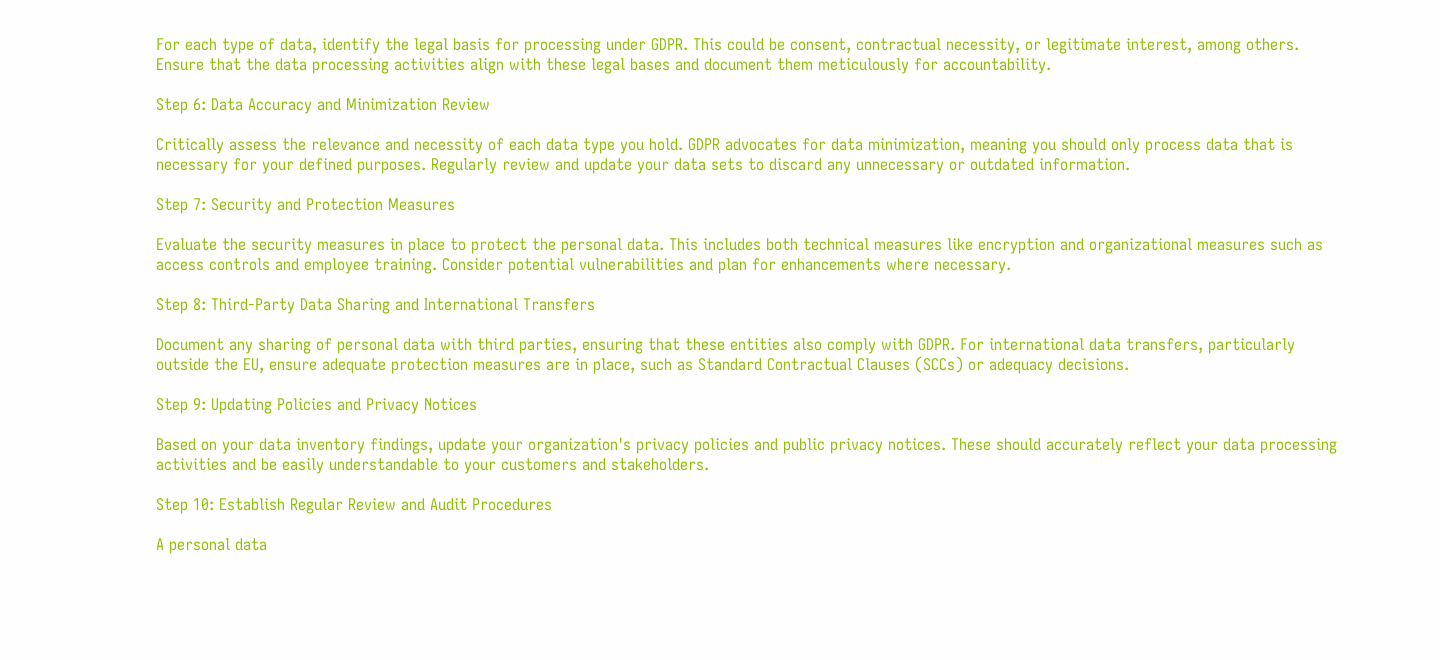For each type of data, identify the legal basis for processing under GDPR. This could be consent, contractual necessity, or legitimate interest, among others. Ensure that the data processing activities align with these legal bases and document them meticulously for accountability.

Step 6: Data Accuracy and Minimization Review

Critically assess the relevance and necessity of each data type you hold. GDPR advocates for data minimization, meaning you should only process data that is necessary for your defined purposes. Regularly review and update your data sets to discard any unnecessary or outdated information.

Step 7: Security and Protection Measures

Evaluate the security measures in place to protect the personal data. This includes both technical measures like encryption and organizational measures such as access controls and employee training. Consider potential vulnerabilities and plan for enhancements where necessary.

Step 8: Third-Party Data Sharing and International Transfers

Document any sharing of personal data with third parties, ensuring that these entities also comply with GDPR. For international data transfers, particularly outside the EU, ensure adequate protection measures are in place, such as Standard Contractual Clauses (SCCs) or adequacy decisions.

Step 9: Updating Policies and Privacy Notices

Based on your data inventory findings, update your organization's privacy policies and public privacy notices. These should accurately reflect your data processing activities and be easily understandable to your customers and stakeholders.

Step 10: Establish Regular Review and Audit Procedures

A personal data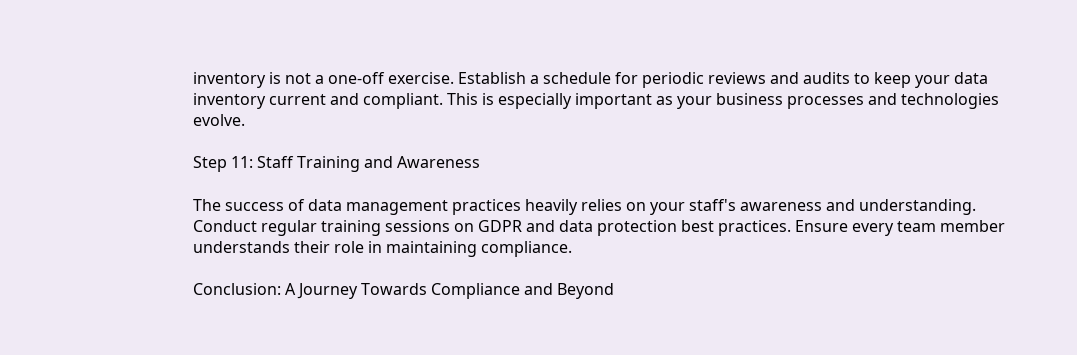inventory is not a one-off exercise. Establish a schedule for periodic reviews and audits to keep your data inventory current and compliant. This is especially important as your business processes and technologies evolve.

Step 11: Staff Training and Awareness

The success of data management practices heavily relies on your staff's awareness and understanding. Conduct regular training sessions on GDPR and data protection best practices. Ensure every team member understands their role in maintaining compliance.

Conclusion: A Journey Towards Compliance and Beyond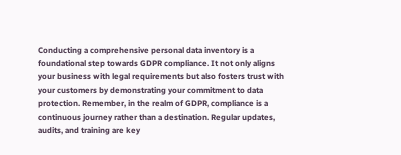Conducting a comprehensive personal data inventory is a foundational step towards GDPR compliance. It not only aligns your business with legal requirements but also fosters trust with your customers by demonstrating your commitment to data protection. Remember, in the realm of GDPR, compliance is a continuous journey rather than a destination. Regular updates, audits, and training are key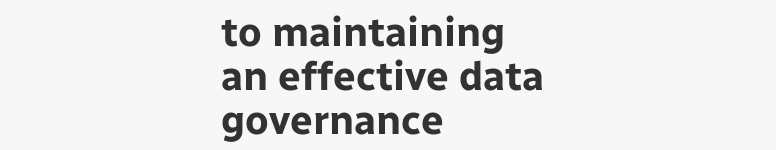to maintaining an effective data governance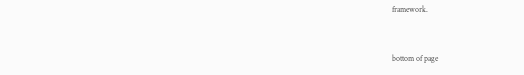framework.


bottom of page